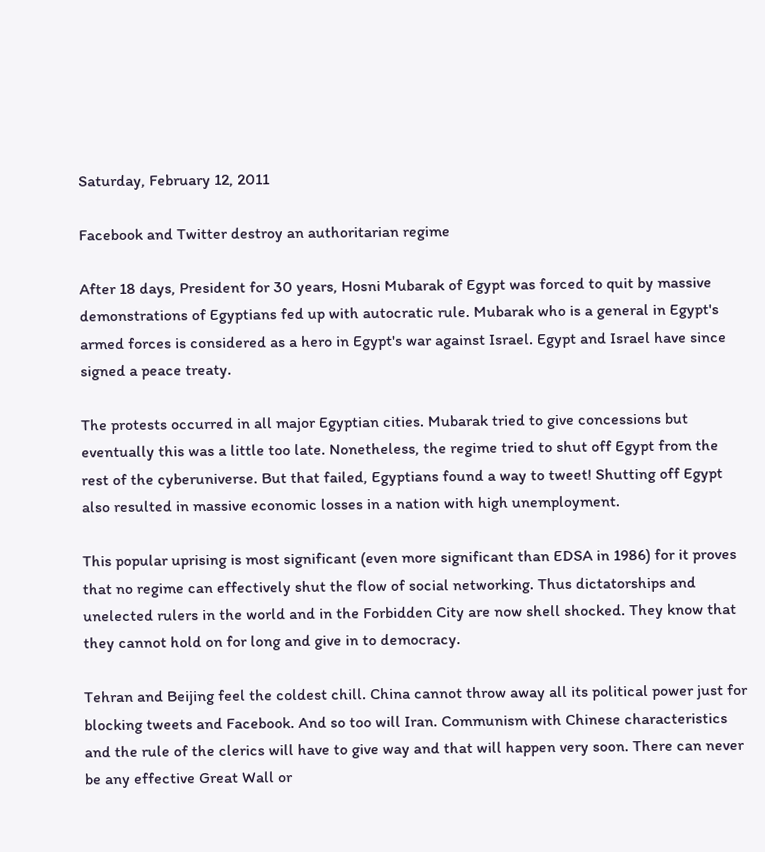Saturday, February 12, 2011

Facebook and Twitter destroy an authoritarian regime

After 18 days, President for 30 years, Hosni Mubarak of Egypt was forced to quit by massive demonstrations of Egyptians fed up with autocratic rule. Mubarak who is a general in Egypt's armed forces is considered as a hero in Egypt's war against Israel. Egypt and Israel have since signed a peace treaty.

The protests occurred in all major Egyptian cities. Mubarak tried to give concessions but eventually this was a little too late. Nonetheless, the regime tried to shut off Egypt from the rest of the cyberuniverse. But that failed, Egyptians found a way to tweet! Shutting off Egypt also resulted in massive economic losses in a nation with high unemployment.

This popular uprising is most significant (even more significant than EDSA in 1986) for it proves that no regime can effectively shut the flow of social networking. Thus dictatorships and unelected rulers in the world and in the Forbidden City are now shell shocked. They know that they cannot hold on for long and give in to democracy.

Tehran and Beijing feel the coldest chill. China cannot throw away all its political power just for blocking tweets and Facebook. And so too will Iran. Communism with Chinese characteristics and the rule of the clerics will have to give way and that will happen very soon. There can never be any effective Great Wall or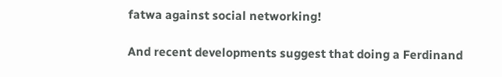fatwa against social networking!

And recent developments suggest that doing a Ferdinand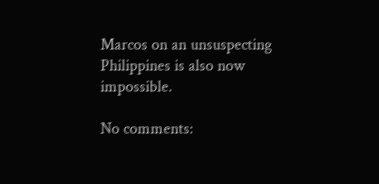Marcos on an unsuspecting Philippines is also now impossible.

No comments: